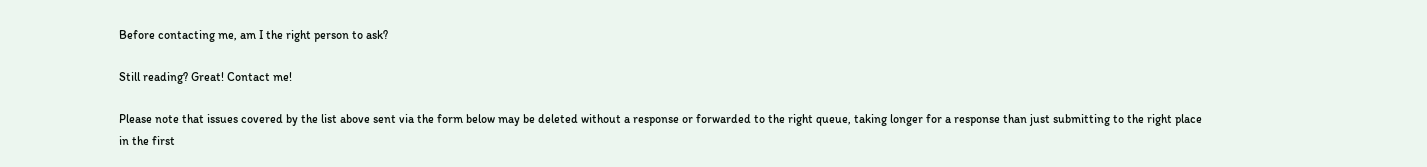Before contacting me, am I the right person to ask?

Still reading? Great! Contact me!

Please note that issues covered by the list above sent via the form below may be deleted without a response or forwarded to the right queue, taking longer for a response than just submitting to the right place in the first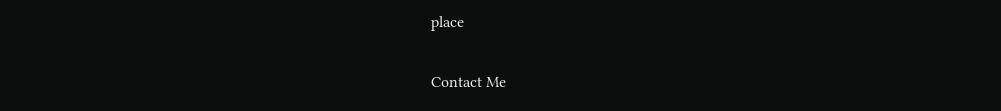place

Contact Me